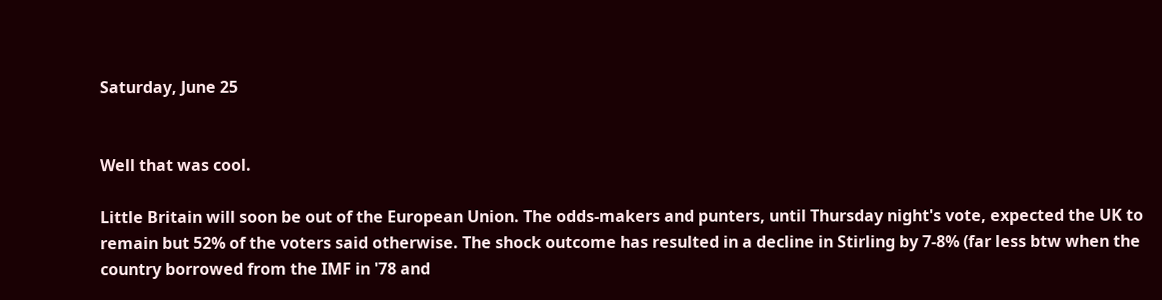Saturday, June 25


Well that was cool.

Little Britain will soon be out of the European Union. The odds-makers and punters, until Thursday night's vote, expected the UK to remain but 52% of the voters said otherwise. The shock outcome has resulted in a decline in Stirling by 7-8% (far less btw when the country borrowed from the IMF in '78 and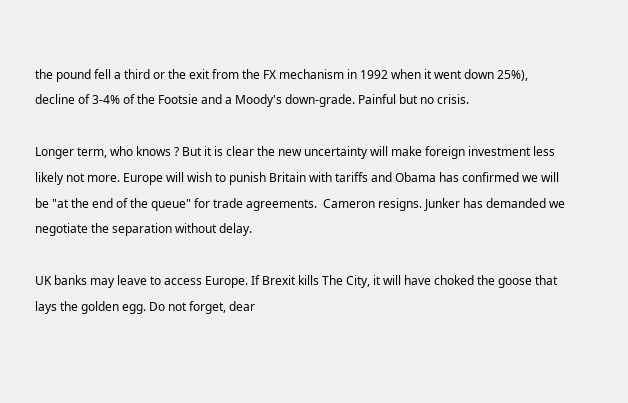the pound fell a third or the exit from the FX mechanism in 1992 when it went down 25%), decline of 3-4% of the Footsie and a Moody's down-grade. Painful but no crisis.

Longer term, who knows ? But it is clear the new uncertainty will make foreign investment less likely not more. Europe will wish to punish Britain with tariffs and Obama has confirmed we will be "at the end of the queue" for trade agreements.  Cameron resigns. Junker has demanded we negotiate the separation without delay.

UK banks may leave to access Europe. If Brexit kills The City, it will have choked the goose that lays the golden egg. Do not forget, dear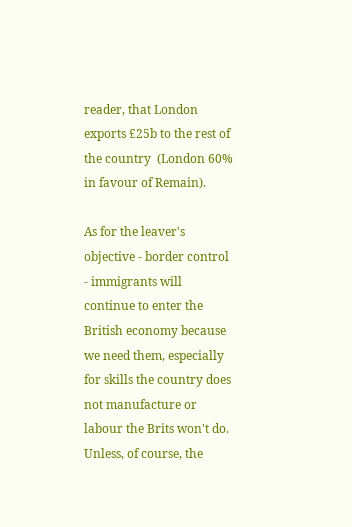reader, that London exports £25b to the rest of the country  (London 60% in favour of Remain).

As for the leaver's objective - border control - immigrants will continue to enter the British economy because we need them, especially for skills the country does not manufacture or labour the Brits won't do. Unless, of course, the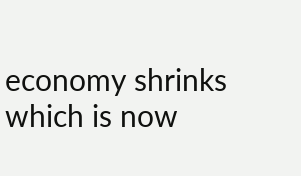economy shrinks which is now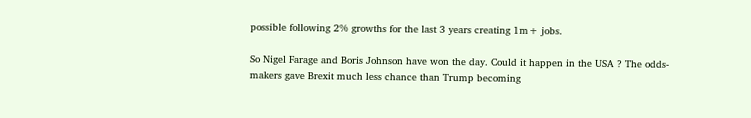possible following 2% growths for the last 3 years creating 1m+ jobs.

So Nigel Farage and Boris Johnson have won the day. Could it happen in the USA ? The odds-makers gave Brexit much less chance than Trump becoming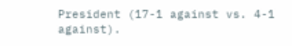President (17-1 against vs. 4-1 against).